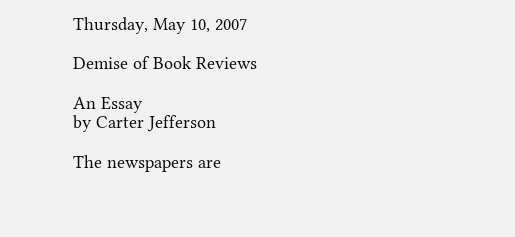Thursday, May 10, 2007

Demise of Book Reviews

An Essay
by Carter Jefferson

The newspapers are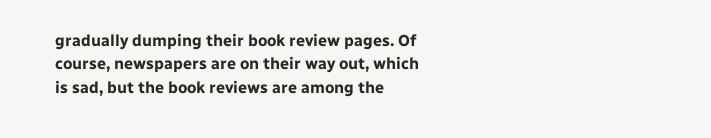gradually dumping their book review pages. Of course, newspapers are on their way out, which is sad, but the book reviews are among the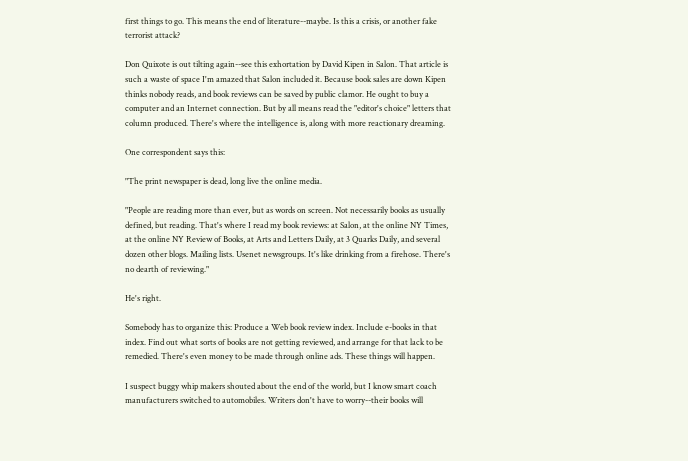first things to go. This means the end of literature--maybe. Is this a crisis, or another fake terrorist attack?

Don Quixote is out tilting again--see this exhortation by David Kipen in Salon. That article is such a waste of space I'm amazed that Salon included it. Because book sales are down Kipen thinks nobody reads, and book reviews can be saved by public clamor. He ought to buy a computer and an Internet connection. But by all means read the "editor's choice" letters that column produced. There's where the intelligence is, along with more reactionary dreaming.

One correspondent says this:

"The print newspaper is dead, long live the online media.

"People are reading more than ever, but as words on screen. Not necessarily books as usually defined, but reading. That's where I read my book reviews: at Salon, at the online NY Times, at the online NY Review of Books, at Arts and Letters Daily, at 3 Quarks Daily, and several dozen other blogs. Mailing lists. Usenet newsgroups. It's like drinking from a firehose. There's no dearth of reviewing."

He's right.

Somebody has to organize this: Produce a Web book review index. Include e-books in that index. Find out what sorts of books are not getting reviewed, and arrange for that lack to be remedied. There's even money to be made through online ads. These things will happen.

I suspect buggy whip makers shouted about the end of the world, but I know smart coach manufacturers switched to automobiles. Writers don't have to worry--their books will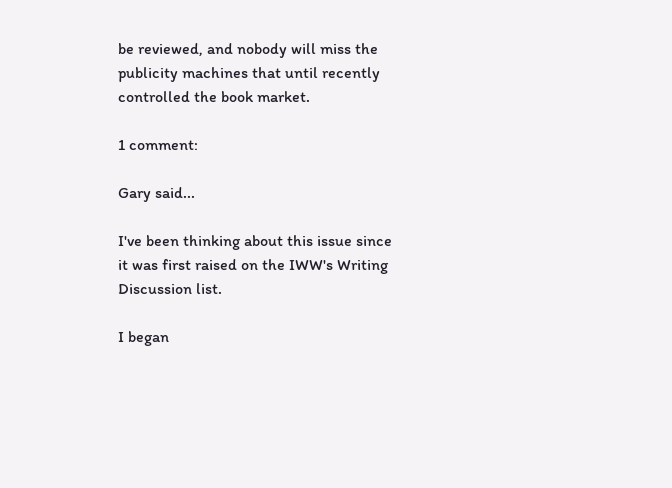be reviewed, and nobody will miss the publicity machines that until recently controlled the book market.

1 comment:

Gary said...

I've been thinking about this issue since it was first raised on the IWW's Writing Discussion list.

I began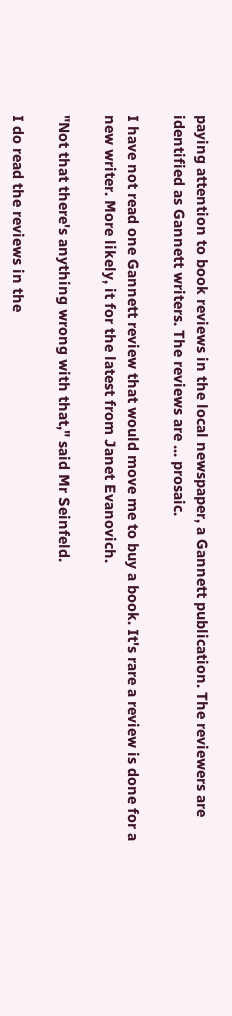paying attention to book reviews in the local newspaper, a Gannett publication. The reviewers are identified as Gannett writers. The reviews are ... prosaic.

I have not read one Gannett review that would move me to buy a book. It's rare a review is done for a new writer. More likely, it for the latest from Janet Evanovich.

"Not that there's anything wrong with that," said Mr Seinfeld.

I do read the reviews in the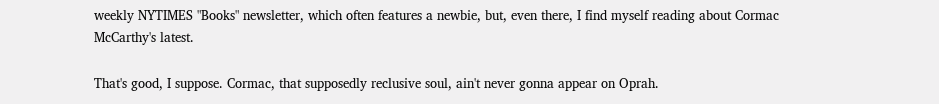weekly NYTIMES "Books" newsletter, which often features a newbie, but, even there, I find myself reading about Cormac McCarthy's latest.

That's good, I suppose. Cormac, that supposedly reclusive soul, ain't never gonna appear on Oprah.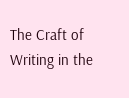The Craft of Writing in the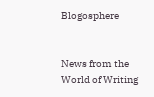Blogosphere


News from the World of Writing